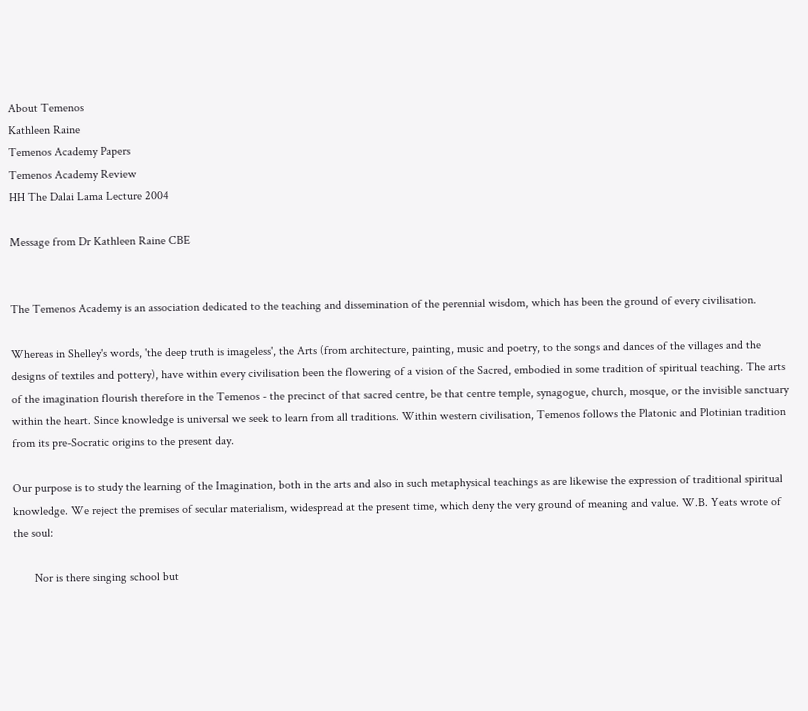About Temenos
Kathleen Raine
Temenos Academy Papers
Temenos Academy Review
HH The Dalai Lama Lecture 2004

Message from Dr Kathleen Raine CBE


The Temenos Academy is an association dedicated to the teaching and dissemination of the perennial wisdom, which has been the ground of every civilisation.

Whereas in Shelley's words, 'the deep truth is imageless', the Arts (from architecture, painting, music and poetry, to the songs and dances of the villages and the designs of textiles and pottery), have within every civilisation been the flowering of a vision of the Sacred, embodied in some tradition of spiritual teaching. The arts of the imagination flourish therefore in the Temenos - the precinct of that sacred centre, be that centre temple, synagogue, church, mosque, or the invisible sanctuary within the heart. Since knowledge is universal we seek to learn from all traditions. Within western civilisation, Temenos follows the Platonic and Plotinian tradition from its pre-Socratic origins to the present day.

Our purpose is to study the learning of the Imagination, both in the arts and also in such metaphysical teachings as are likewise the expression of traditional spiritual knowledge. We reject the premises of secular materialism, widespread at the present time, which deny the very ground of meaning and value. W.B. Yeats wrote of the soul:

       Nor is there singing school but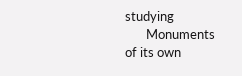studying
       Monuments of its own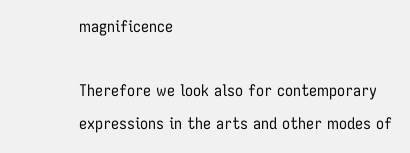magnificence

Therefore we look also for contemporary expressions in the arts and other modes of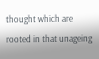thought which are rooted in that unageing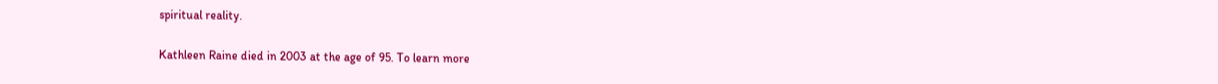spiritual reality.

Kathleen Raine died in 2003 at the age of 95. To learn more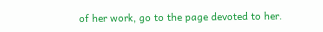of her work, go to the page devoted to her.